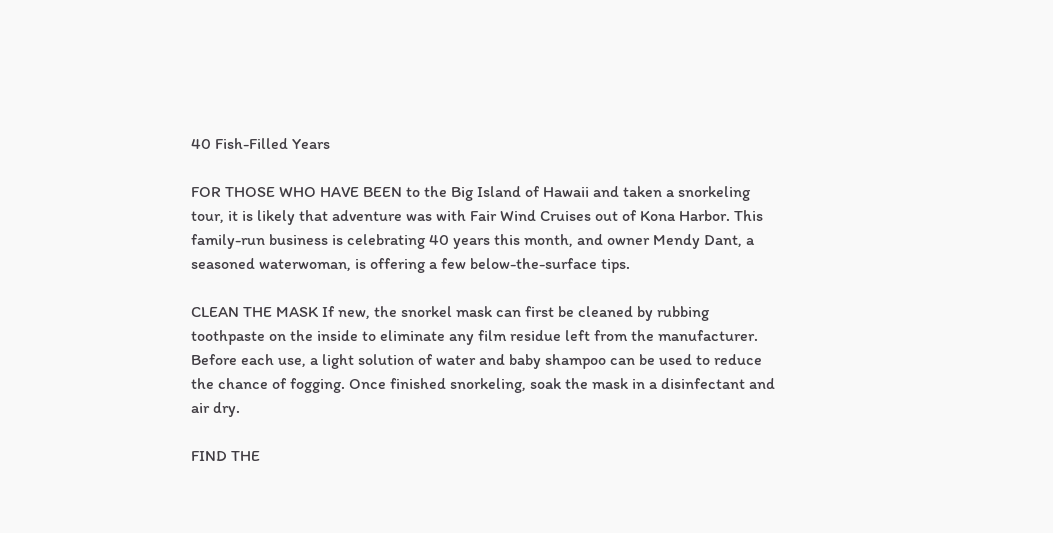40 Fish-Filled Years

FOR THOSE WHO HAVE BEEN to the Big Island of Hawaii and taken a snorkeling tour, it is likely that adventure was with Fair Wind Cruises out of Kona Harbor. This family-run business is celebrating 40 years this month, and owner Mendy Dant, a seasoned waterwoman, is offering a few below-the-surface tips.

CLEAN THE MASK If new, the snorkel mask can first be cleaned by rubbing toothpaste on the inside to eliminate any film residue left from the manufacturer. Before each use, a light solution of water and baby shampoo can be used to reduce the chance of fogging. Once finished snorkeling, soak the mask in a disinfectant and air dry.

FIND THE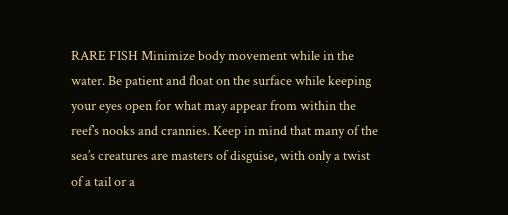RARE FISH Minimize body movement while in the water. Be patient and float on the surface while keeping your eyes open for what may appear from within the reef’s nooks and crannies. Keep in mind that many of the sea’s creatures are masters of disguise, with only a twist of a tail or a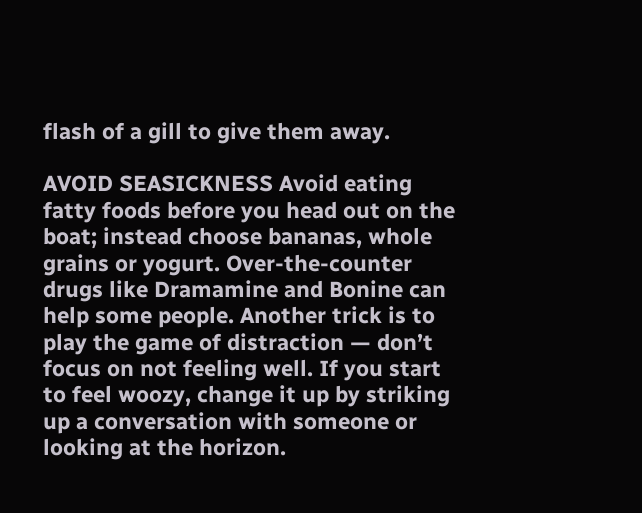flash of a gill to give them away.

AVOID SEASICKNESS Avoid eating fatty foods before you head out on the boat; instead choose bananas, whole grains or yogurt. Over-the-counter drugs like Dramamine and Bonine can help some people. Another trick is to play the game of distraction — don’t focus on not feeling well. If you start to feel woozy, change it up by striking up a conversation with someone or looking at the horizon.